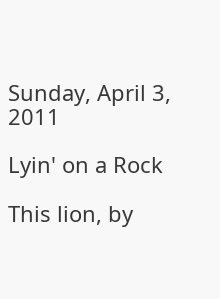Sunday, April 3, 2011

Lyin' on a Rock

This lion, by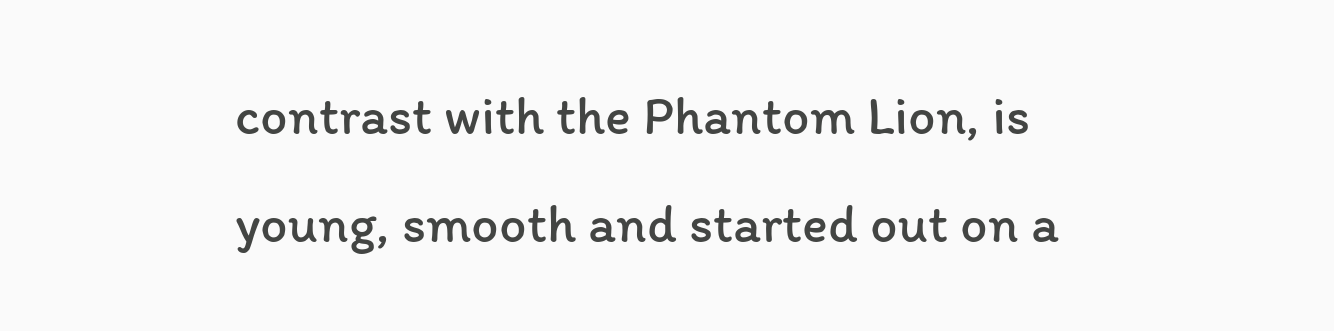contrast with the Phantom Lion, is young, smooth and started out on a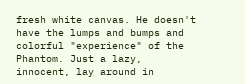fresh white canvas. He doesn't have the lumps and bumps and colorful "experience" of the Phantom. Just a lazy, innocent, lay around in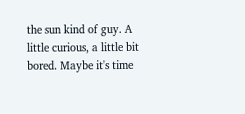the sun kind of guy. A little curious, a little bit bored. Maybe it's time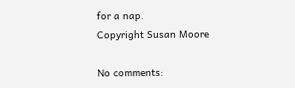for a nap.
Copyright Susan Moore

No comments: